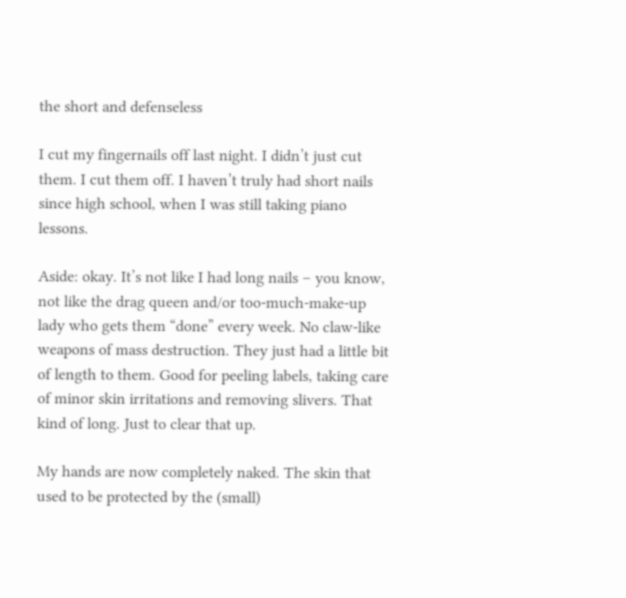the short and defenseless

I cut my fingernails off last night. I didn’t just cut them. I cut them off. I haven’t truly had short nails since high school, when I was still taking piano lessons.

Aside: okay. It’s not like I had long nails – you know, not like the drag queen and/or too-much-make-up lady who gets them “done” every week. No claw-like weapons of mass destruction. They just had a little bit of length to them. Good for peeling labels, taking care of minor skin irritations and removing slivers. That kind of long. Just to clear that up.

My hands are now completely naked. The skin that used to be protected by the (small)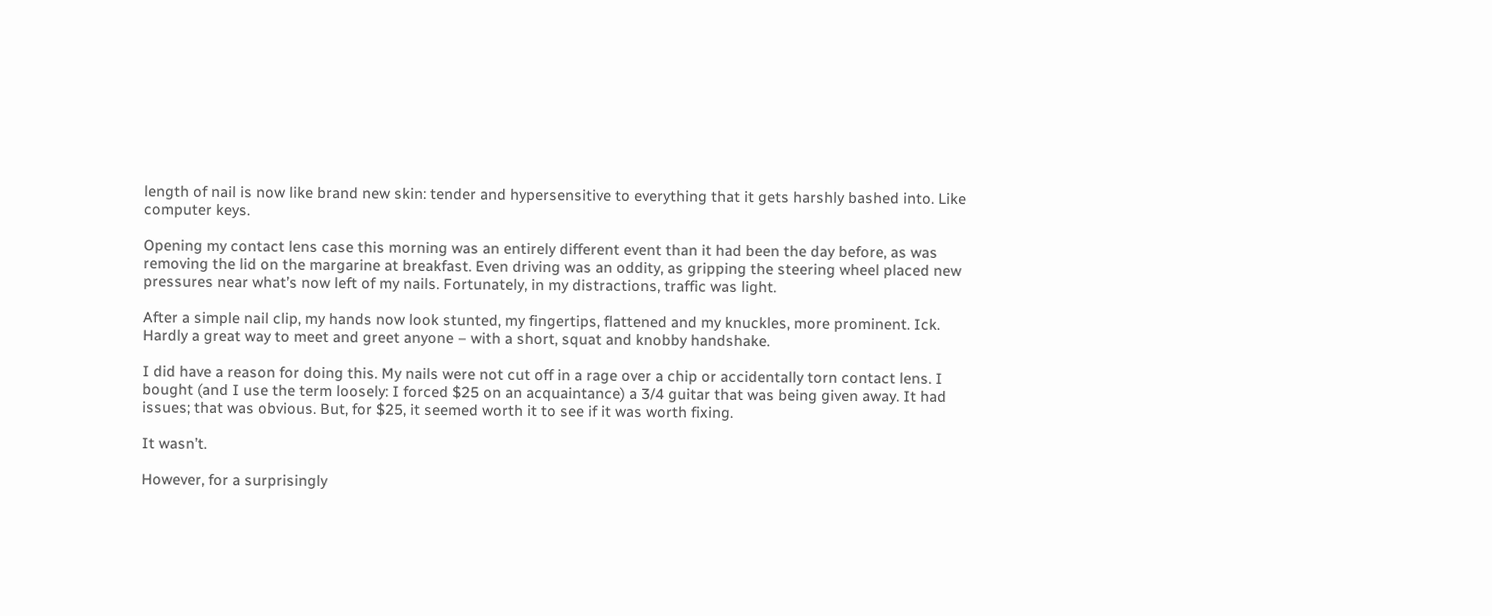length of nail is now like brand new skin: tender and hypersensitive to everything that it gets harshly bashed into. Like computer keys.

Opening my contact lens case this morning was an entirely different event than it had been the day before, as was removing the lid on the margarine at breakfast. Even driving was an oddity, as gripping the steering wheel placed new pressures near what’s now left of my nails. Fortunately, in my distractions, traffic was light.

After a simple nail clip, my hands now look stunted, my fingertips, flattened and my knuckles, more prominent. Ick. Hardly a great way to meet and greet anyone – with a short, squat and knobby handshake.

I did have a reason for doing this. My nails were not cut off in a rage over a chip or accidentally torn contact lens. I bought (and I use the term loosely: I forced $25 on an acquaintance) a 3/4 guitar that was being given away. It had issues; that was obvious. But, for $25, it seemed worth it to see if it was worth fixing.

It wasn’t.

However, for a surprisingly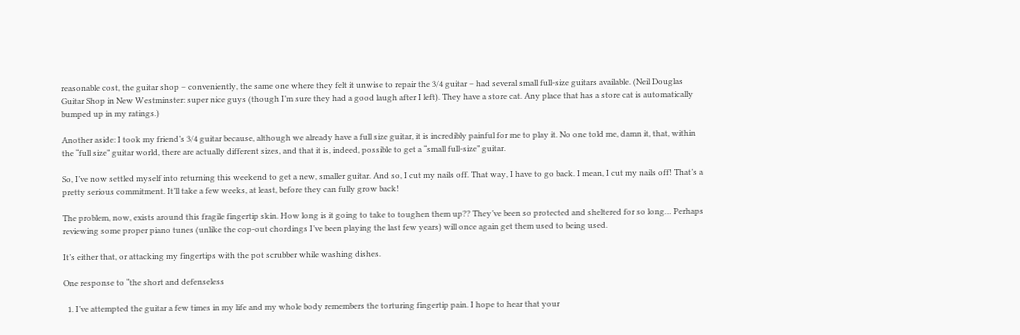reasonable cost, the guitar shop – conveniently, the same one where they felt it unwise to repair the 3/4 guitar – had several small full-size guitars available. (Neil Douglas Guitar Shop in New Westminster: super nice guys (though I’m sure they had a good laugh after I left). They have a store cat. Any place that has a store cat is automatically bumped up in my ratings.)

Another aside: I took my friend’s 3/4 guitar because, although we already have a full size guitar, it is incredibly painful for me to play it. No one told me, damn it, that, within the “full size” guitar world, there are actually different sizes, and that it is, indeed, possible to get a “small full-size” guitar.

So, I’ve now settled myself into returning this weekend to get a new, smaller guitar. And so, I cut my nails off. That way, I have to go back. I mean, I cut my nails off! That’s a pretty serious commitment. It’ll take a few weeks, at least, before they can fully grow back!

The problem, now, exists around this fragile fingertip skin. How long is it going to take to toughen them up?? They’ve been so protected and sheltered for so long… Perhaps reviewing some proper piano tunes (unlike the cop-out chordings I’ve been playing the last few years) will once again get them used to being used.

It’s either that, or attacking my fingertips with the pot scrubber while washing dishes.

One response to “the short and defenseless

  1. I’ve attempted the guitar a few times in my life and my whole body remembers the torturing fingertip pain. I hope to hear that your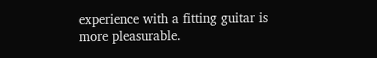experience with a fitting guitar is more pleasurable.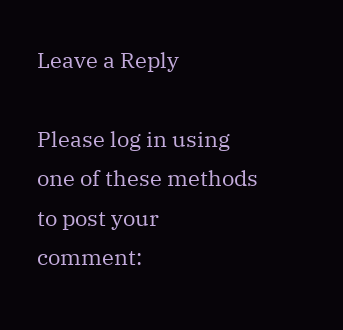Leave a Reply

Please log in using one of these methods to post your comment: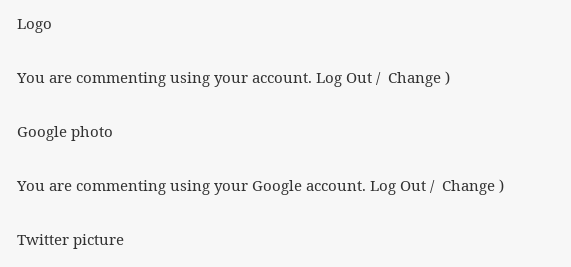Logo

You are commenting using your account. Log Out /  Change )

Google photo

You are commenting using your Google account. Log Out /  Change )

Twitter picture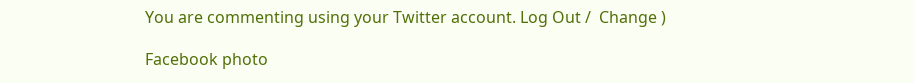You are commenting using your Twitter account. Log Out /  Change )

Facebook photo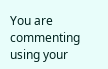You are commenting using your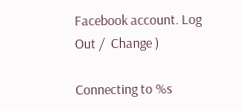Facebook account. Log Out /  Change )

Connecting to %s